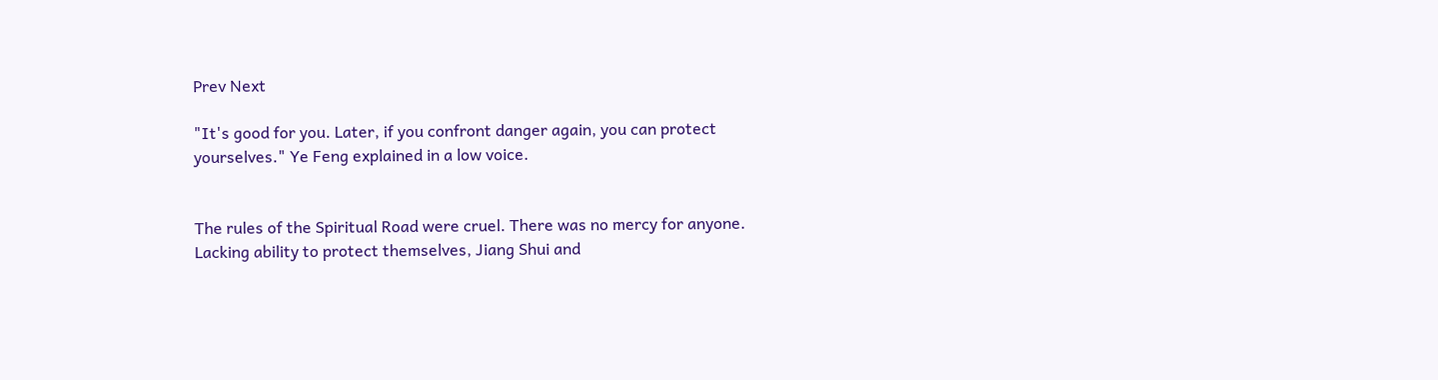Prev Next

"It's good for you. Later, if you confront danger again, you can protect yourselves." Ye Feng explained in a low voice.


The rules of the Spiritual Road were cruel. There was no mercy for anyone. Lacking ability to protect themselves, Jiang Shui and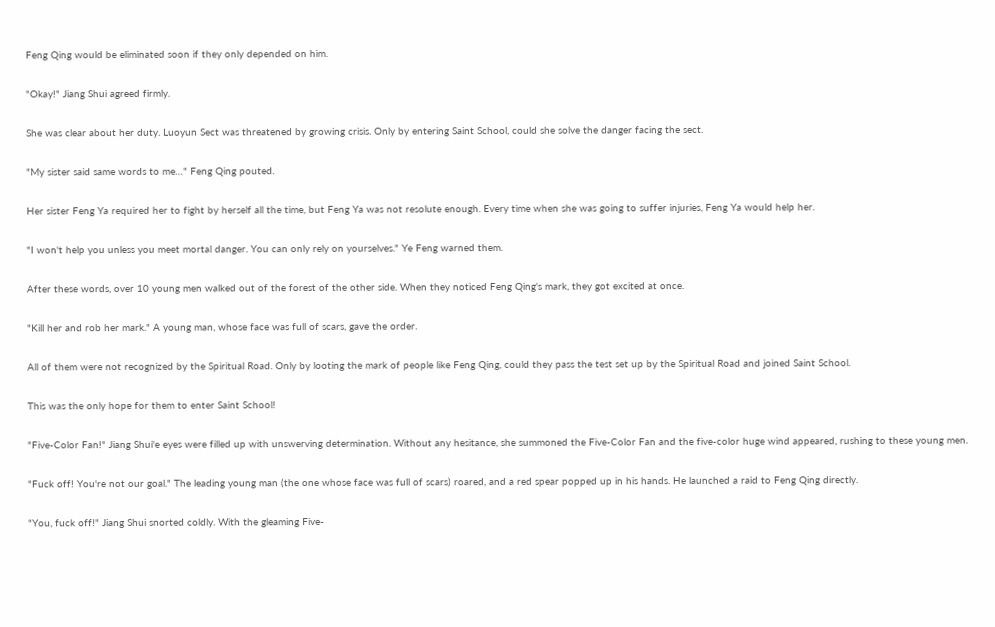Feng Qing would be eliminated soon if they only depended on him.


"Okay!" Jiang Shui agreed firmly.


She was clear about her duty. Luoyun Sect was threatened by growing crisis. Only by entering Saint School, could she solve the danger facing the sect.


"My sister said same words to me…" Feng Qing pouted.


Her sister Feng Ya required her to fight by herself all the time, but Feng Ya was not resolute enough. Every time when she was going to suffer injuries, Feng Ya would help her.


"I won't help you unless you meet mortal danger. You can only rely on yourselves." Ye Feng warned them.


After these words, over 10 young men walked out of the forest of the other side. When they noticed Feng Qing's mark, they got excited at once.


"Kill her and rob her mark." A young man, whose face was full of scars, gave the order.


All of them were not recognized by the Spiritual Road. Only by looting the mark of people like Feng Qing, could they pass the test set up by the Spiritual Road and joined Saint School.


This was the only hope for them to enter Saint School!


"Five-Color Fan!" Jiang Shui'e eyes were filled up with unswerving determination. Without any hesitance, she summoned the Five-Color Fan and the five-color huge wind appeared, rushing to these young men.


"Fuck off! You're not our goal." The leading young man (the one whose face was full of scars) roared, and a red spear popped up in his hands. He launched a raid to Feng Qing directly.


"You, fuck off!" Jiang Shui snorted coldly. With the gleaming Five-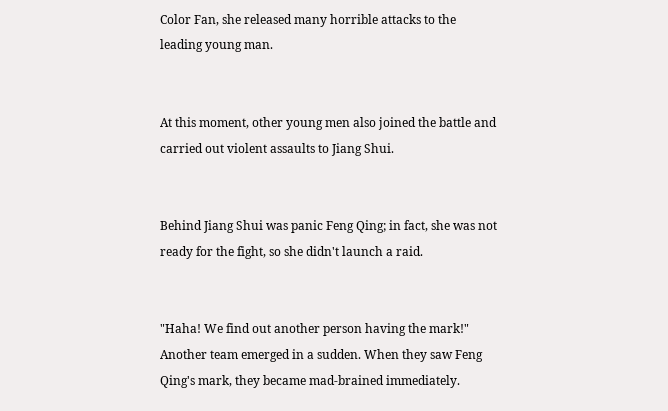Color Fan, she released many horrible attacks to the leading young man.


At this moment, other young men also joined the battle and carried out violent assaults to Jiang Shui.


Behind Jiang Shui was panic Feng Qing; in fact, she was not ready for the fight, so she didn't launch a raid.


"Haha! We find out another person having the mark!" Another team emerged in a sudden. When they saw Feng Qing's mark, they became mad-brained immediately.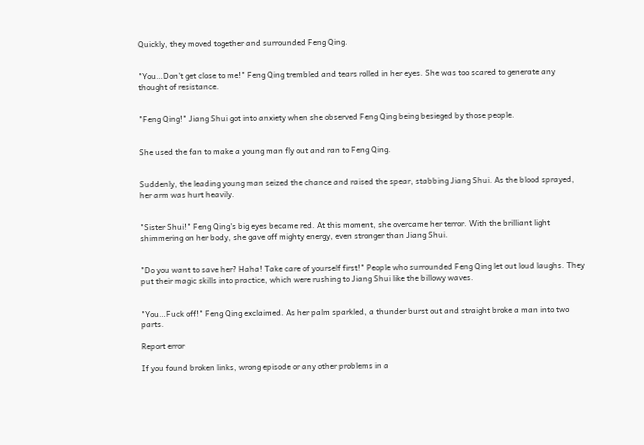Quickly, they moved together and surrounded Feng Qing.


"You…Don't get close to me!" Feng Qing trembled and tears rolled in her eyes. She was too scared to generate any thought of resistance.


"Feng Qing!" Jiang Shui got into anxiety when she observed Feng Qing being besieged by those people.


She used the fan to make a young man fly out and ran to Feng Qing.


Suddenly, the leading young man seized the chance and raised the spear, stabbing Jiang Shui. As the blood sprayed, her arm was hurt heavily.


"Sister Shui!" Feng Qing's big eyes became red. At this moment, she overcame her terror. With the brilliant light shimmering on her body, she gave off mighty energy, even stronger than Jiang Shui.


"Do you want to save her? Haha! Take care of yourself first!" People who surrounded Feng Qing let out loud laughs. They put their magic skills into practice, which were rushing to Jiang Shui like the billowy waves.


"You…Fuck off!" Feng Qing exclaimed. As her palm sparkled, a thunder burst out and straight broke a man into two parts.

Report error

If you found broken links, wrong episode or any other problems in a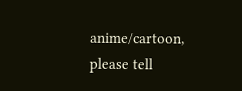anime/cartoon, please tell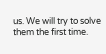us. We will try to solve them the first time.